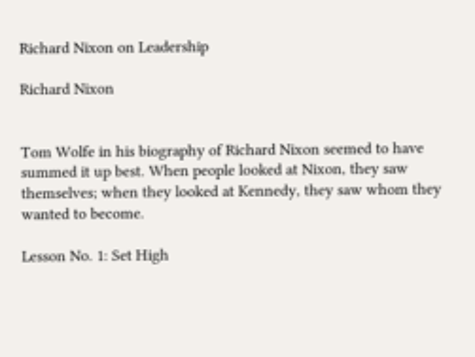Richard Nixon on Leadership

Richard Nixon


Tom Wolfe in his biography of Richard Nixon seemed to have summed it up best. When people looked at Nixon, they saw themselves; when they looked at Kennedy, they saw whom they wanted to become.

Lesson No. 1: Set High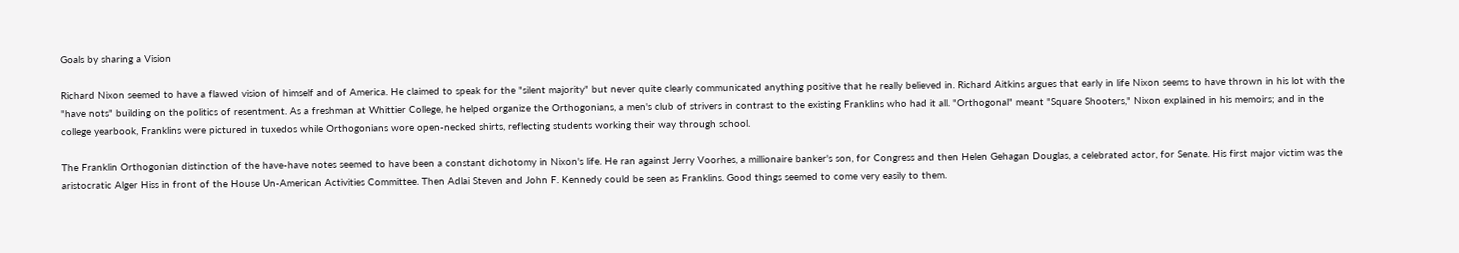Goals by sharing a Vision

Richard Nixon seemed to have a flawed vision of himself and of America. He claimed to speak for the "silent majority" but never quite clearly communicated anything positive that he really believed in. Richard Aitkins argues that early in life Nixon seems to have thrown in his lot with the "have nots" building on the politics of resentment. As a freshman at Whittier College, he helped organize the Orthogonians, a men's club of strivers in contrast to the existing Franklins who had it all. "Orthogonal" meant "Square Shooters," Nixon explained in his memoirs; and in the college yearbook, Franklins were pictured in tuxedos while Orthogonians wore open-necked shirts, reflecting students working their way through school.

The Franklin Orthogonian distinction of the have-have notes seemed to have been a constant dichotomy in Nixon's life. He ran against Jerry Voorhes, a millionaire banker's son, for Congress and then Helen Gehagan Douglas, a celebrated actor, for Senate. His first major victim was the aristocratic Alger Hiss in front of the House Un-American Activities Committee. Then Adlai Steven and John F. Kennedy could be seen as Franklins. Good things seemed to come very easily to them.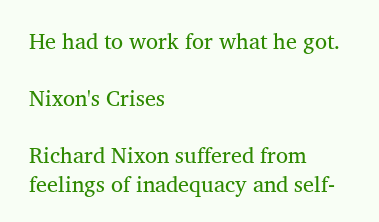He had to work for what he got.

Nixon's Crises

Richard Nixon suffered from feelings of inadequacy and self-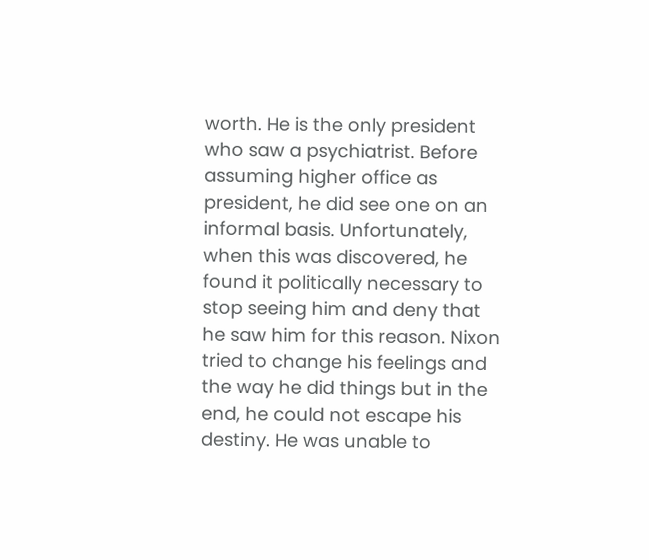worth. He is the only president who saw a psychiatrist. Before assuming higher office as president, he did see one on an informal basis. Unfortunately, when this was discovered, he found it politically necessary to stop seeing him and deny that he saw him for this reason. Nixon tried to change his feelings and the way he did things but in the end, he could not escape his destiny. He was unable to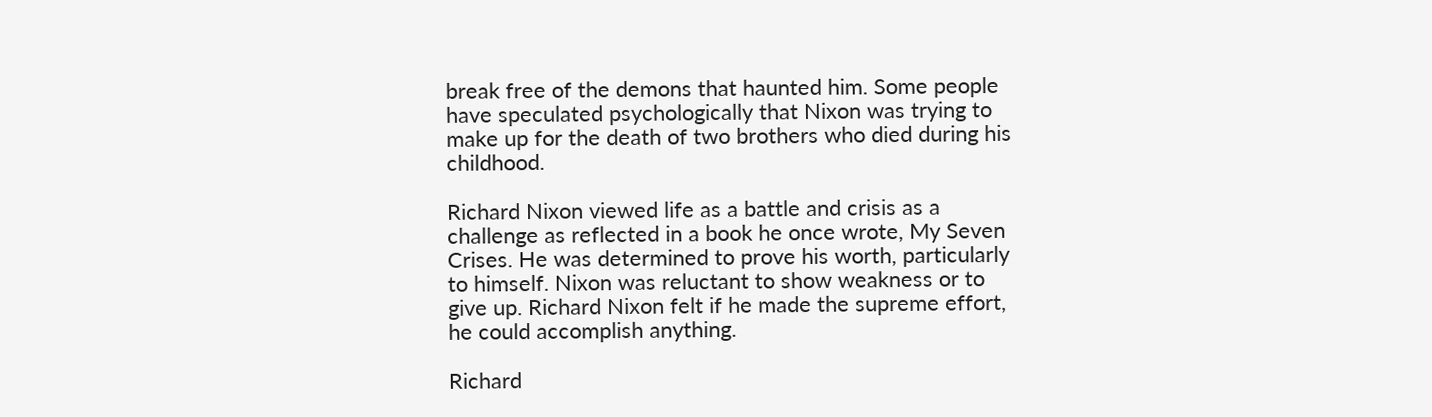break free of the demons that haunted him. Some people have speculated psychologically that Nixon was trying to make up for the death of two brothers who died during his childhood.

Richard Nixon viewed life as a battle and crisis as a challenge as reflected in a book he once wrote, My Seven Crises. He was determined to prove his worth, particularly to himself. Nixon was reluctant to show weakness or to give up. Richard Nixon felt if he made the supreme effort, he could accomplish anything.

Richard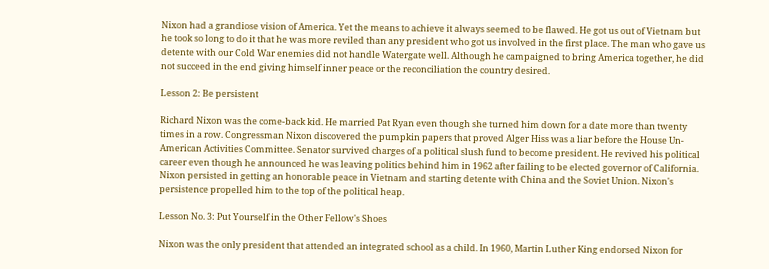Nixon had a grandiose vision of America. Yet the means to achieve it always seemed to be flawed. He got us out of Vietnam but he took so long to do it that he was more reviled than any president who got us involved in the first place. The man who gave us detente with our Cold War enemies did not handle Watergate well. Although he campaigned to bring America together, he did not succeed in the end giving himself inner peace or the reconciliation the country desired.

Lesson 2: Be persistent

Richard Nixon was the come-back kid. He married Pat Ryan even though she turned him down for a date more than twenty times in a row. Congressman Nixon discovered the pumpkin papers that proved Alger Hiss was a liar before the House Un-American Activities Committee. Senator survived charges of a political slush fund to become president. He revived his political career even though he announced he was leaving politics behind him in 1962 after failing to be elected governor of California. Nixon persisted in getting an honorable peace in Vietnam and starting detente with China and the Soviet Union. Nixon's persistence propelled him to the top of the political heap.

Lesson No. 3: Put Yourself in the Other Fellow's Shoes

Nixon was the only president that attended an integrated school as a child. In 1960, Martin Luther King endorsed Nixon for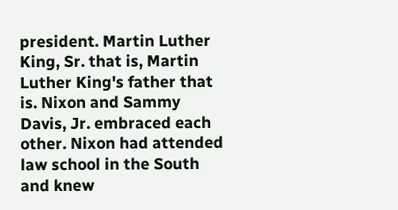president. Martin Luther King, Sr. that is, Martin Luther King's father that is. Nixon and Sammy Davis, Jr. embraced each other. Nixon had attended law school in the South and knew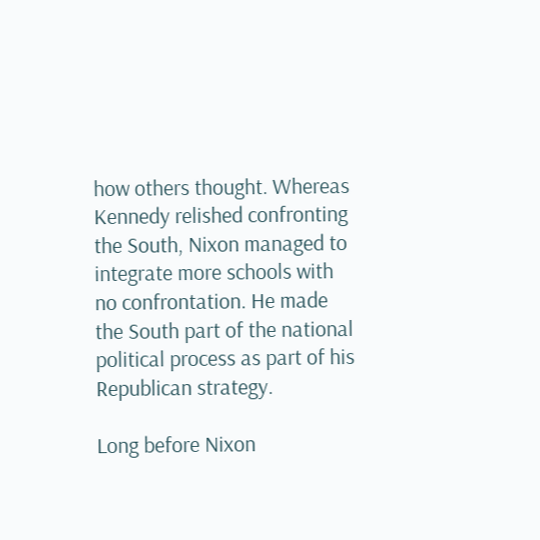how others thought. Whereas Kennedy relished confronting the South, Nixon managed to integrate more schools with no confrontation. He made the South part of the national political process as part of his Republican strategy.

Long before Nixon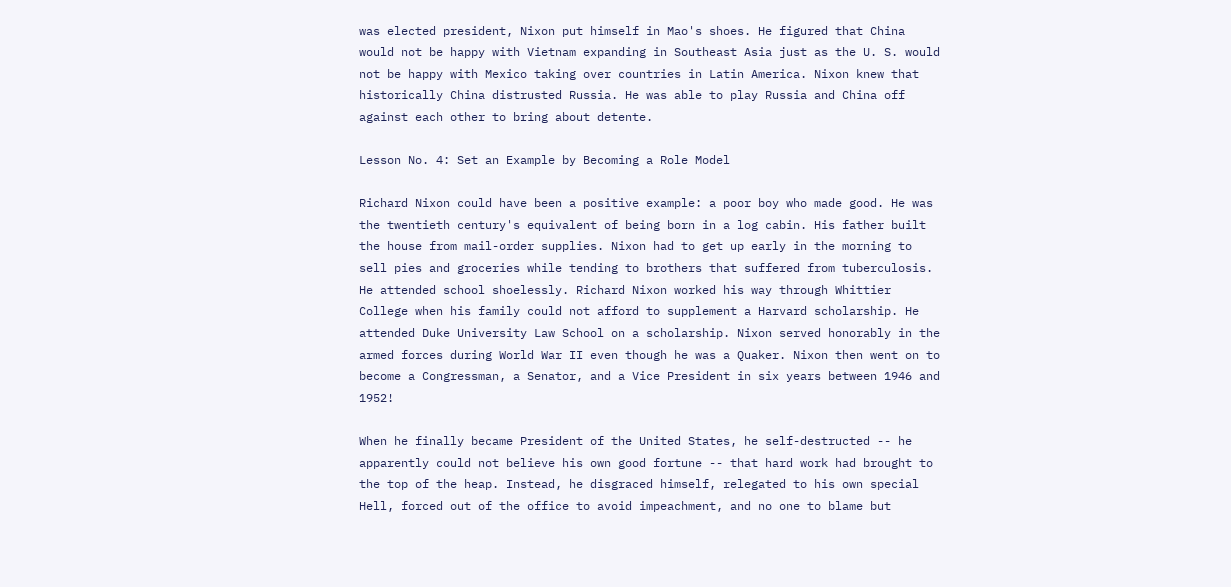was elected president, Nixon put himself in Mao's shoes. He figured that China would not be happy with Vietnam expanding in Southeast Asia just as the U. S. would not be happy with Mexico taking over countries in Latin America. Nixon knew that historically China distrusted Russia. He was able to play Russia and China off against each other to bring about detente.

Lesson No. 4: Set an Example by Becoming a Role Model

Richard Nixon could have been a positive example: a poor boy who made good. He was the twentieth century's equivalent of being born in a log cabin. His father built the house from mail-order supplies. Nixon had to get up early in the morning to sell pies and groceries while tending to brothers that suffered from tuberculosis. He attended school shoelessly. Richard Nixon worked his way through Whittier College when his family could not afford to supplement a Harvard scholarship. He attended Duke University Law School on a scholarship. Nixon served honorably in the armed forces during World War II even though he was a Quaker. Nixon then went on to become a Congressman, a Senator, and a Vice President in six years between 1946 and 1952!

When he finally became President of the United States, he self-destructed -- he apparently could not believe his own good fortune -- that hard work had brought to the top of the heap. Instead, he disgraced himself, relegated to his own special Hell, forced out of the office to avoid impeachment, and no one to blame but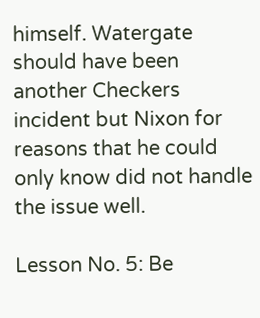himself. Watergate should have been another Checkers incident but Nixon for reasons that he could only know did not handle the issue well.

Lesson No. 5: Be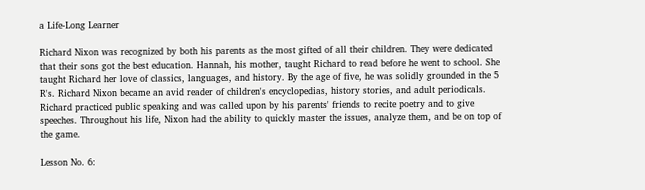a Life-Long Learner

Richard Nixon was recognized by both his parents as the most gifted of all their children. They were dedicated that their sons got the best education. Hannah, his mother, taught Richard to read before he went to school. She taught Richard her love of classics, languages, and history. By the age of five, he was solidly grounded in the 5 R's. Richard Nixon became an avid reader of children's encyclopedias, history stories, and adult periodicals. Richard practiced public speaking and was called upon by his parents' friends to recite poetry and to give speeches. Throughout his life, Nixon had the ability to quickly master the issues, analyze them, and be on top of the game.

Lesson No. 6: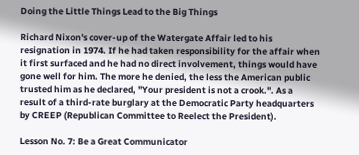Doing the Little Things Lead to the Big Things

Richard Nixon's cover-up of the Watergate Affair led to his resignation in 1974. If he had taken responsibility for the affair when it first surfaced and he had no direct involvement, things would have gone well for him. The more he denied, the less the American public trusted him as he declared, "Your president is not a crook.". As a result of a third-rate burglary at the Democratic Party headquarters by CREEP (Republican Committee to Reelect the President).

Lesson No. 7: Be a Great Communicator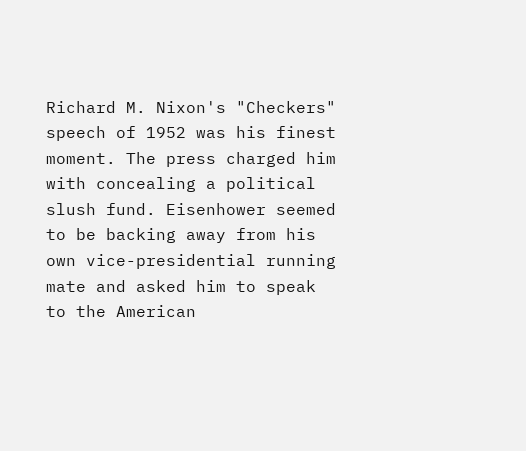Richard M. Nixon's "Checkers" speech of 1952 was his finest moment. The press charged him with concealing a political slush fund. Eisenhower seemed to be backing away from his own vice-presidential running mate and asked him to speak to the American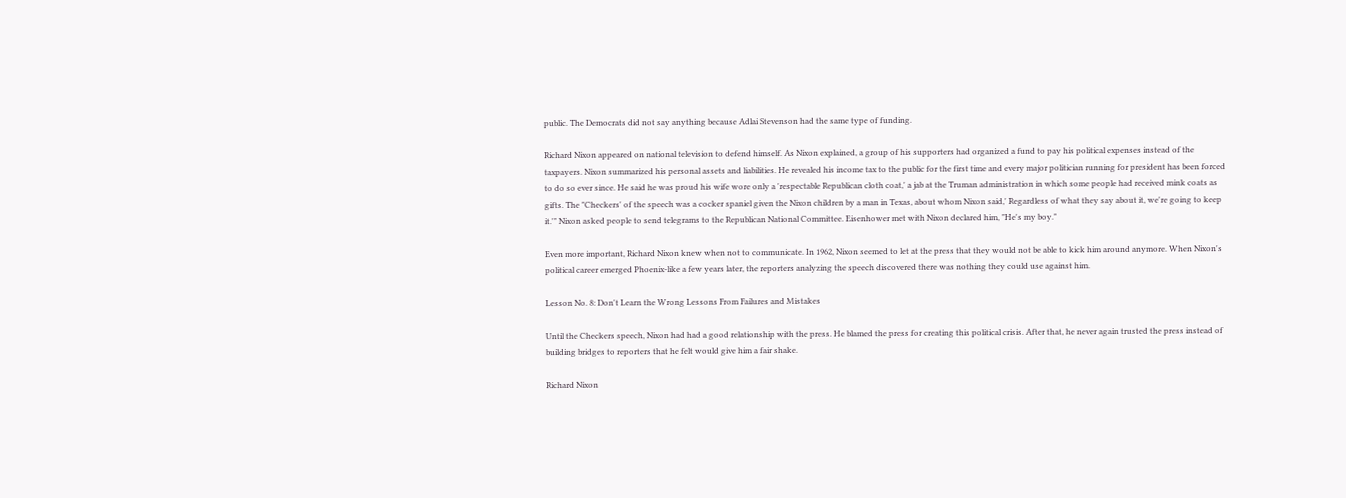public. The Democrats did not say anything because Adlai Stevenson had the same type of funding.

Richard Nixon appeared on national television to defend himself. As Nixon explained, a group of his supporters had organized a fund to pay his political expenses instead of the taxpayers. Nixon summarized his personal assets and liabilities. He revealed his income tax to the public for the first time and every major politician running for president has been forced to do so ever since. He said he was proud his wife wore only a 'respectable Republican cloth coat,' a jab at the Truman administration in which some people had received mink coats as gifts. The "Checkers' of the speech was a cocker spaniel given the Nixon children by a man in Texas, about whom Nixon said,' Regardless of what they say about it, we're going to keep it.'" Nixon asked people to send telegrams to the Republican National Committee. Eisenhower met with Nixon declared him, "He's my boy."

Even more important, Richard Nixon knew when not to communicate. In 1962, Nixon seemed to let at the press that they would not be able to kick him around anymore. When Nixon's political career emerged Phoenix-like a few years later, the reporters analyzing the speech discovered there was nothing they could use against him.

Lesson No. 8: Don't Learn the Wrong Lessons From Failures and Mistakes

Until the Checkers speech, Nixon had had a good relationship with the press. He blamed the press for creating this political crisis. After that, he never again trusted the press instead of building bridges to reporters that he felt would give him a fair shake.

Richard Nixon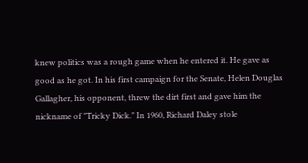knew politics was a rough game when he entered it. He gave as good as he got. In his first campaign for the Senate, Helen Douglas Gallagher, his opponent, threw the dirt first and gave him the nickname of "Tricky Dick." In 1960, Richard Daley stole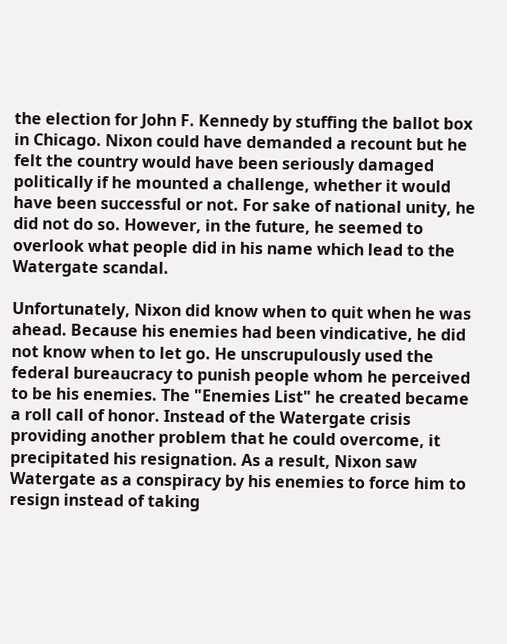the election for John F. Kennedy by stuffing the ballot box in Chicago. Nixon could have demanded a recount but he felt the country would have been seriously damaged politically if he mounted a challenge, whether it would have been successful or not. For sake of national unity, he did not do so. However, in the future, he seemed to overlook what people did in his name which lead to the Watergate scandal.

Unfortunately, Nixon did know when to quit when he was ahead. Because his enemies had been vindicative, he did not know when to let go. He unscrupulously used the federal bureaucracy to punish people whom he perceived to be his enemies. The "Enemies List" he created became a roll call of honor. Instead of the Watergate crisis providing another problem that he could overcome, it precipitated his resignation. As a result, Nixon saw Watergate as a conspiracy by his enemies to force him to resign instead of taking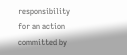responsibility for an action committed by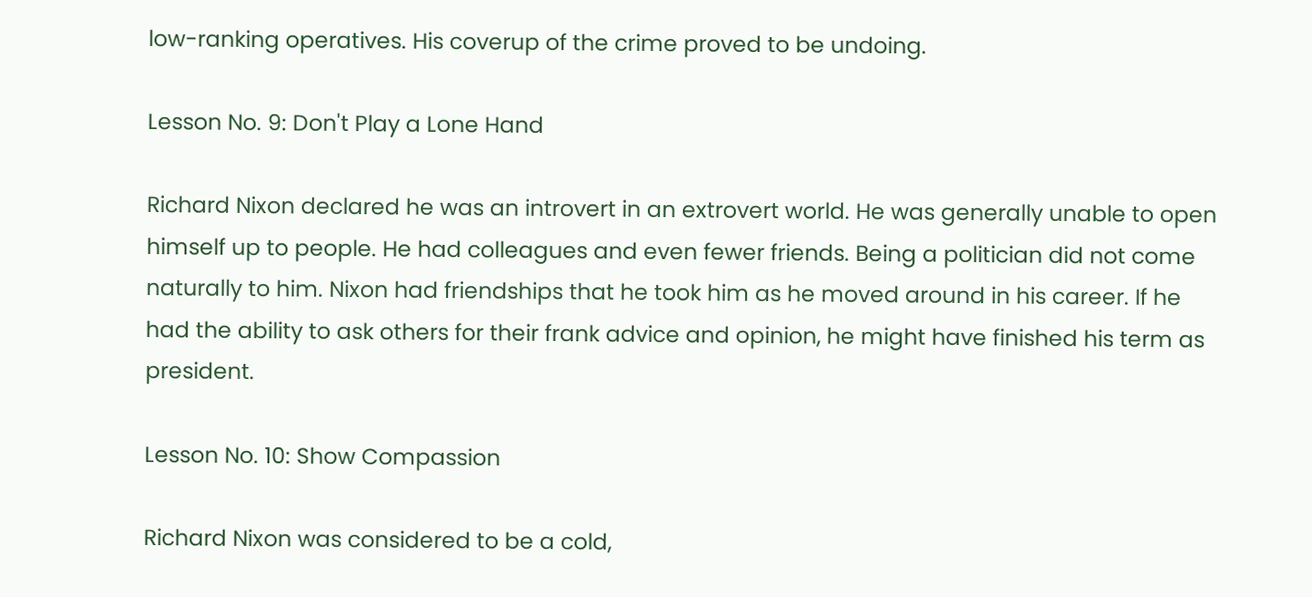low-ranking operatives. His coverup of the crime proved to be undoing.

Lesson No. 9: Don't Play a Lone Hand

Richard Nixon declared he was an introvert in an extrovert world. He was generally unable to open himself up to people. He had colleagues and even fewer friends. Being a politician did not come naturally to him. Nixon had friendships that he took him as he moved around in his career. If he had the ability to ask others for their frank advice and opinion, he might have finished his term as president.

Lesson No. 10: Show Compassion

Richard Nixon was considered to be a cold,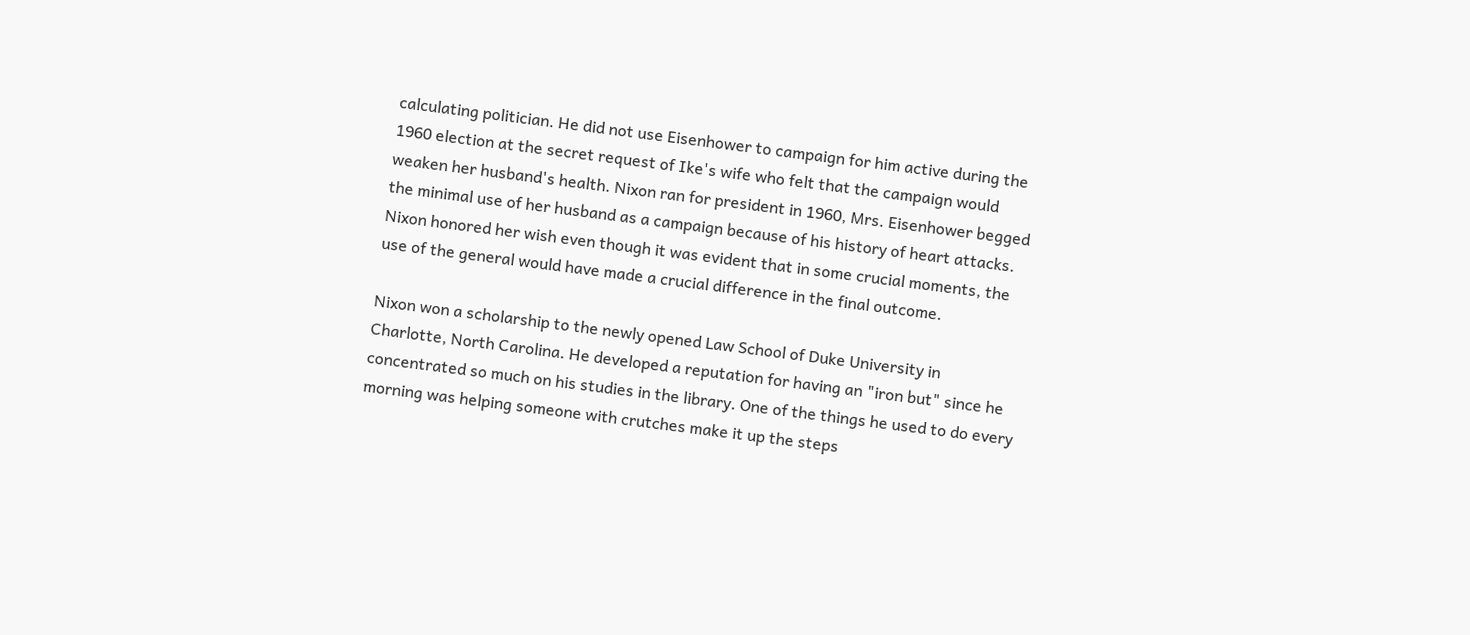calculating politician. He did not use Eisenhower to campaign for him active during the 1960 election at the secret request of Ike's wife who felt that the campaign would weaken her husband's health. Nixon ran for president in 1960, Mrs. Eisenhower begged the minimal use of her husband as a campaign because of his history of heart attacks. Nixon honored her wish even though it was evident that in some crucial moments, the use of the general would have made a crucial difference in the final outcome.

Nixon won a scholarship to the newly opened Law School of Duke University in Charlotte, North Carolina. He developed a reputation for having an "iron but" since he concentrated so much on his studies in the library. One of the things he used to do every morning was helping someone with crutches make it up the steps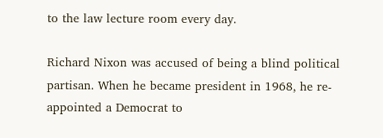to the law lecture room every day.

Richard Nixon was accused of being a blind political partisan. When he became president in 1968, he re-appointed a Democrat to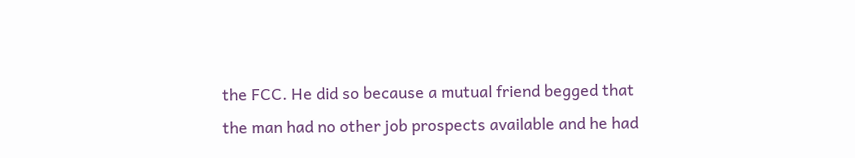the FCC. He did so because a mutual friend begged that the man had no other job prospects available and he had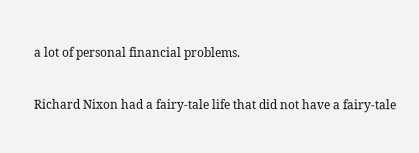a lot of personal financial problems.


Richard Nixon had a fairy-tale life that did not have a fairy-tale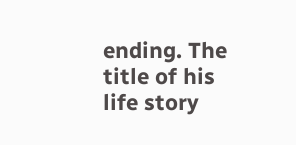ending. The title of his life story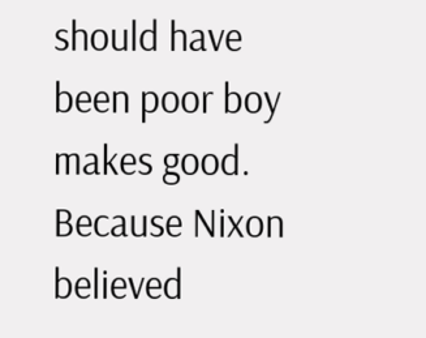should have been poor boy makes good. Because Nixon believed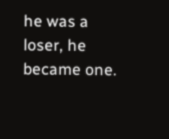he was a loser, he became one.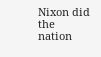Nixon did the nation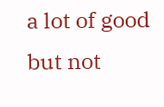a lot of good but not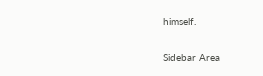himself.

Sidebar Area